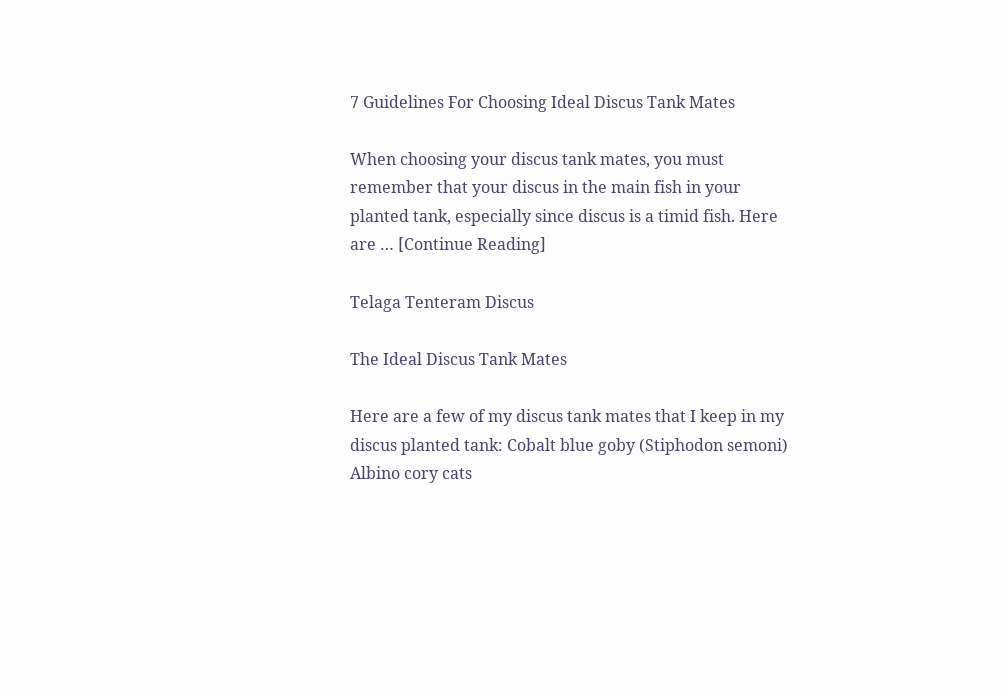7 Guidelines For Choosing Ideal Discus Tank Mates

When choosing your discus tank mates, you must remember that your discus in the main fish in your planted tank, especially since discus is a timid fish. Here are … [Continue Reading]

Telaga Tenteram Discus

The Ideal Discus Tank Mates

Here are a few of my discus tank mates that I keep in my discus planted tank: Cobalt blue goby (Stiphodon semoni) Albino cory cats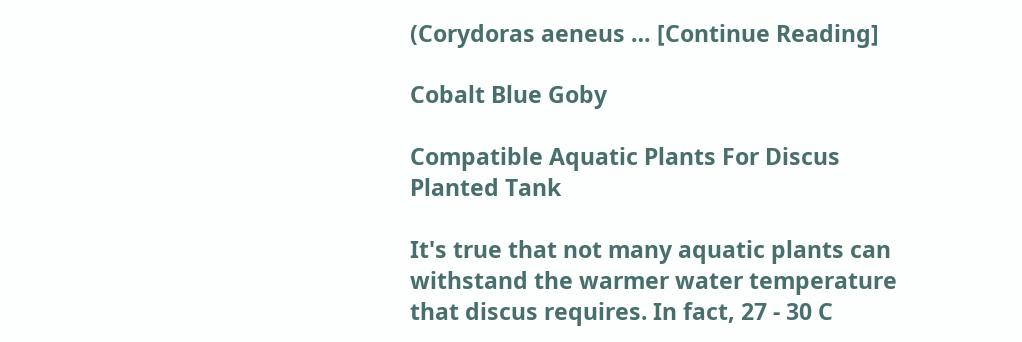(Corydoras aeneus … [Continue Reading]

Cobalt Blue Goby

Compatible Aquatic Plants For Discus Planted Tank

It's true that not many aquatic plants can withstand the warmer water temperature that discus requires. In fact, 27 - 30 C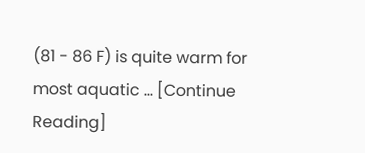(81 - 86 F) is quite warm for most aquatic … [Continue Reading]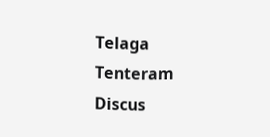Telaga Tenteram Discus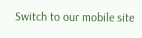Switch to our mobile site